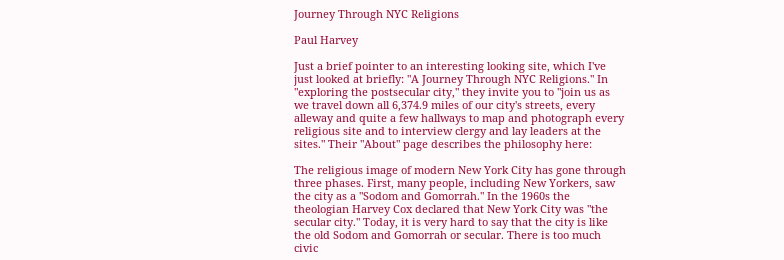Journey Through NYC Religions

Paul Harvey

Just a brief pointer to an interesting looking site, which I've just looked at briefly: "A Journey Through NYC Religions." In "exploring the postsecular city," they invite you to "join us as we travel down all 6,374.9 miles of our city's streets, every alleway and quite a few hallways to map and photograph every religious site and to interview clergy and lay leaders at the sites." Their "About" page describes the philosophy here:

The religious image of modern New York City has gone through three phases. First, many people, including New Yorkers, saw the city as a "Sodom and Gomorrah." In the 1960s the theologian Harvey Cox declared that New York City was "the secular city." Today, it is very hard to say that the city is like the old Sodom and Gomorrah or secular. There is too much civic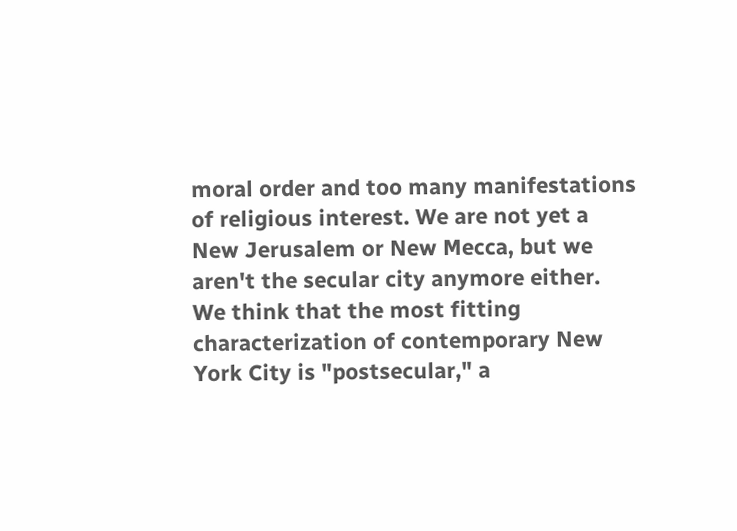moral order and too many manifestations of religious interest. We are not yet a New Jerusalem or New Mecca, but we aren't the secular city anymore either. We think that the most fitting characterization of contemporary New York City is "postsecular," a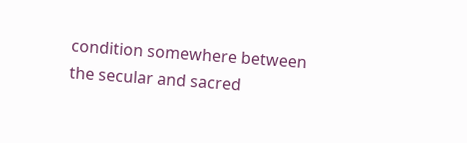condition somewhere between the secular and sacred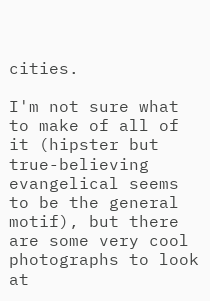cities.

I'm not sure what to make of all of it (hipster but true-believing evangelical seems to be the general motif), but there are some very cool photographs to look at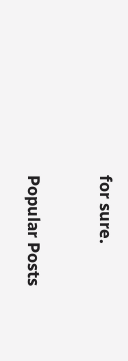for sure.


Popular Posts